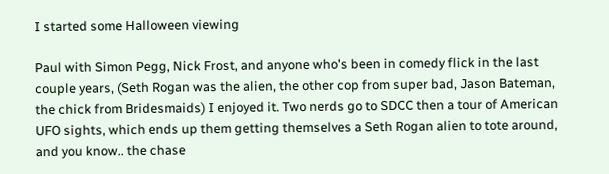I started some Halloween viewing

Paul with Simon Pegg, Nick Frost, and anyone who's been in comedy flick in the last couple years, (Seth Rogan was the alien, the other cop from super bad, Jason Bateman, the chick from Bridesmaids) I enjoyed it. Two nerds go to SDCC then a tour of American UFO sights, which ends up them getting themselves a Seth Rogan alien to tote around, and you know.. the chase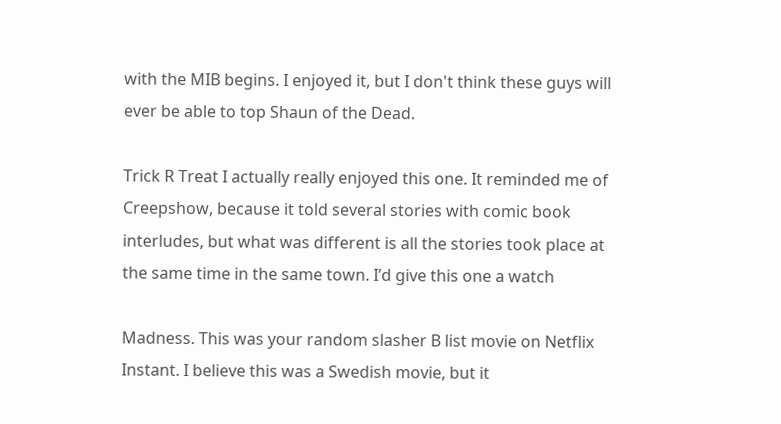with the MIB begins. I enjoyed it, but I don't think these guys will ever be able to top Shaun of the Dead.

Trick R Treat I actually really enjoyed this one. It reminded me of Creepshow, because it told several stories with comic book interludes, but what was different is all the stories took place at the same time in the same town. I’d give this one a watch

Madness. This was your random slasher B list movie on Netflix Instant. I believe this was a Swedish movie, but it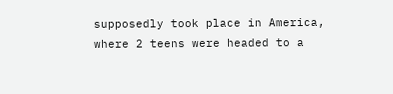supposedly took place in America, where 2 teens were headed to a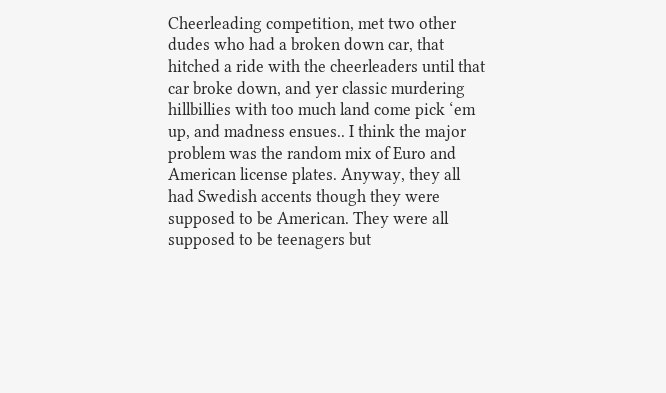Cheerleading competition, met two other dudes who had a broken down car, that hitched a ride with the cheerleaders until that car broke down, and yer classic murdering hillbillies with too much land come pick ‘em up, and madness ensues.. I think the major problem was the random mix of Euro and American license plates. Anyway, they all had Swedish accents though they were supposed to be American. They were all supposed to be teenagers but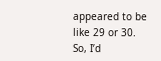appeared to be like 29 or 30. So, I’d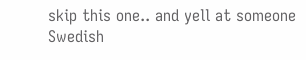skip this one.. and yell at someone Swedish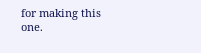for making this one.